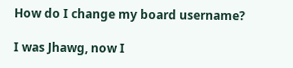How do I change my board username?

I was Jhawg, now I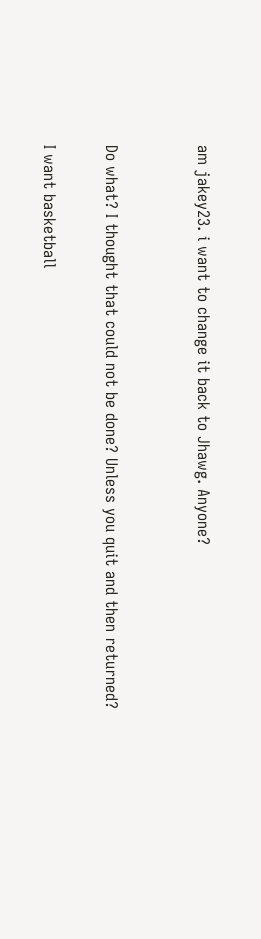am jakey23. i want to change it back to Jhawg. Anyone?


Do what? I thought that could not be done? Unless you quit and then returned?

I want basketball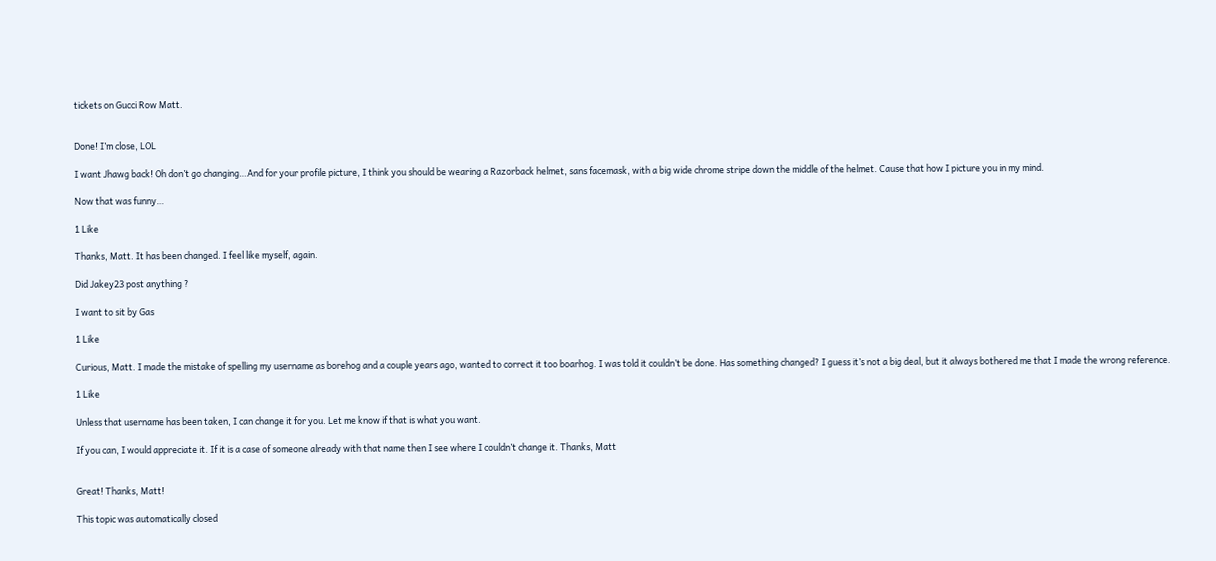tickets on Gucci Row Matt.


Done! I’m close, LOL

I want Jhawg back! Oh don’t go changing…And for your profile picture, I think you should be wearing a Razorback helmet, sans facemask, with a big wide chrome stripe down the middle of the helmet. Cause that how I picture you in my mind.

Now that was funny…

1 Like

Thanks, Matt. It has been changed. I feel like myself, again.

Did Jakey23 post anything ?

I want to sit by Gas

1 Like

Curious, Matt. I made the mistake of spelling my username as borehog and a couple years ago, wanted to correct it too boarhog. I was told it couldn’t be done. Has something changed? I guess it’s not a big deal, but it always bothered me that I made the wrong reference.

1 Like

Unless that username has been taken, I can change it for you. Let me know if that is what you want.

If you can, I would appreciate it. If it is a case of someone already with that name then I see where I couldn’t change it. Thanks, Matt


Great! Thanks, Matt!

This topic was automatically closed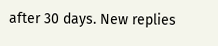after 30 days. New replies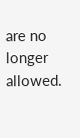are no longer allowed.